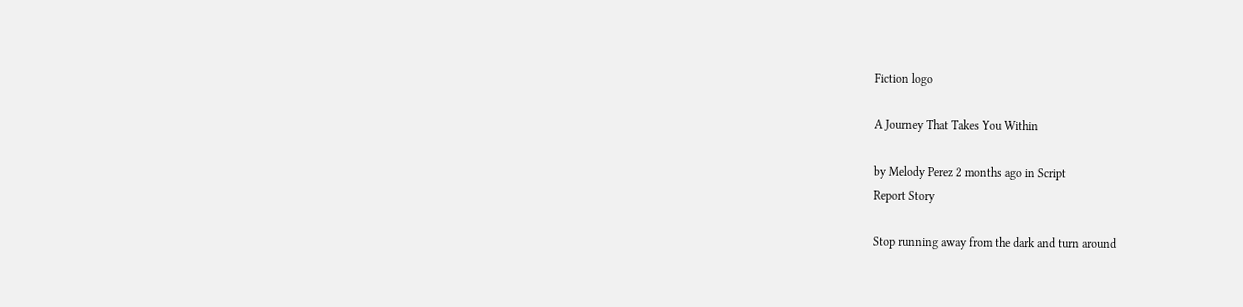Fiction logo

A Journey That Takes You Within

by Melody Perez 2 months ago in Script
Report Story

Stop running away from the dark and turn around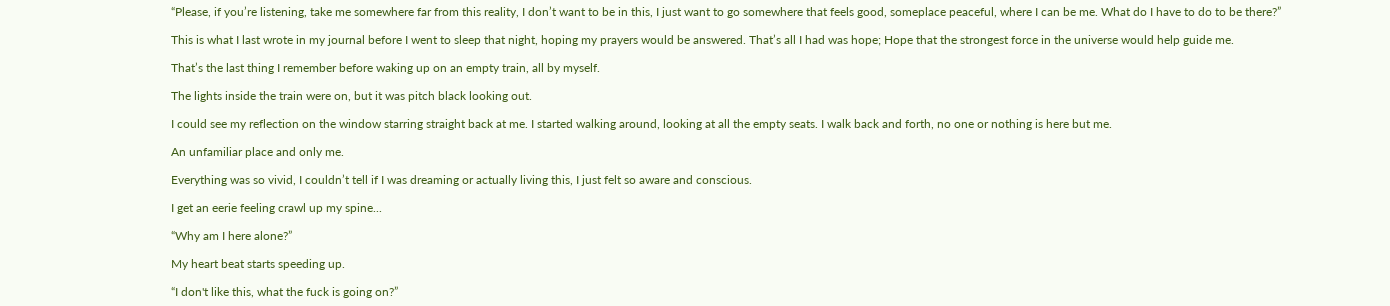“Please, if you’re listening, take me somewhere far from this reality, I don’t want to be in this, I just want to go somewhere that feels good, someplace peaceful, where I can be me. What do I have to do to be there?”

This is what I last wrote in my journal before I went to sleep that night, hoping my prayers would be answered. That’s all I had was hope; Hope that the strongest force in the universe would help guide me.

That’s the last thing I remember before waking up on an empty train, all by myself.

The lights inside the train were on, but it was pitch black looking out.

I could see my reflection on the window starring straight back at me. I started walking around, looking at all the empty seats. I walk back and forth, no one or nothing is here but me.

An unfamiliar place and only me.

Everything was so vivid, I couldn’t tell if I was dreaming or actually living this, I just felt so aware and conscious.

I get an eerie feeling crawl up my spine...

“Why am I here alone?”

My heart beat starts speeding up.

“I don't like this, what the fuck is going on?”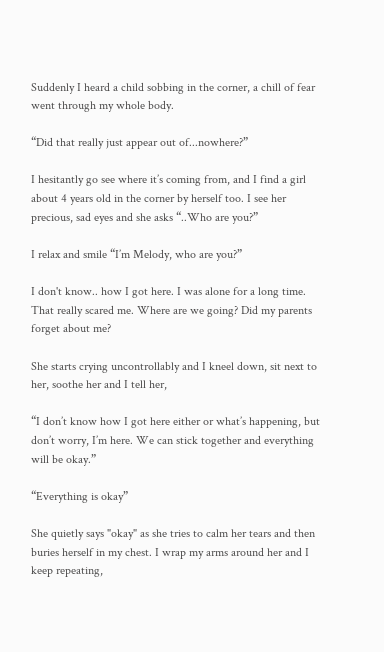Suddenly I heard a child sobbing in the corner, a chill of fear went through my whole body.

“Did that really just appear out of...nowhere?”

I hesitantly go see where it’s coming from, and I find a girl about 4 years old in the corner by herself too. I see her precious, sad eyes and she asks “..Who are you?”

I relax and smile “I’m Melody, who are you?”

I don't know.. how I got here. I was alone for a long time. That really scared me. Where are we going? Did my parents forget about me?

She starts crying uncontrollably and I kneel down, sit next to her, soothe her and I tell her,

“I don’t know how I got here either or what’s happening, but don’t worry, I’m here. We can stick together and everything will be okay.”

“Everything is okay”

She quietly says "okay" as she tries to calm her tears and then buries herself in my chest. I wrap my arms around her and I keep repeating,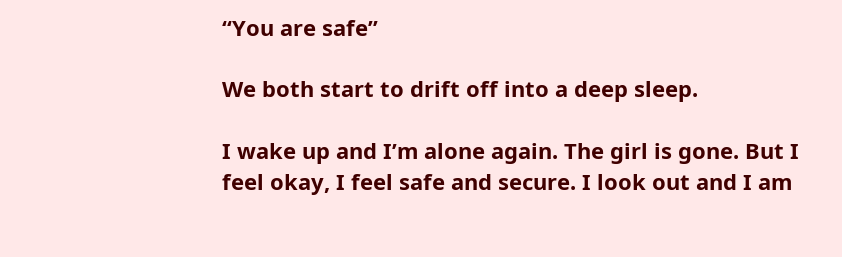“You are safe”

We both start to drift off into a deep sleep.

I wake up and I’m alone again. The girl is gone. But I feel okay, I feel safe and secure. I look out and I am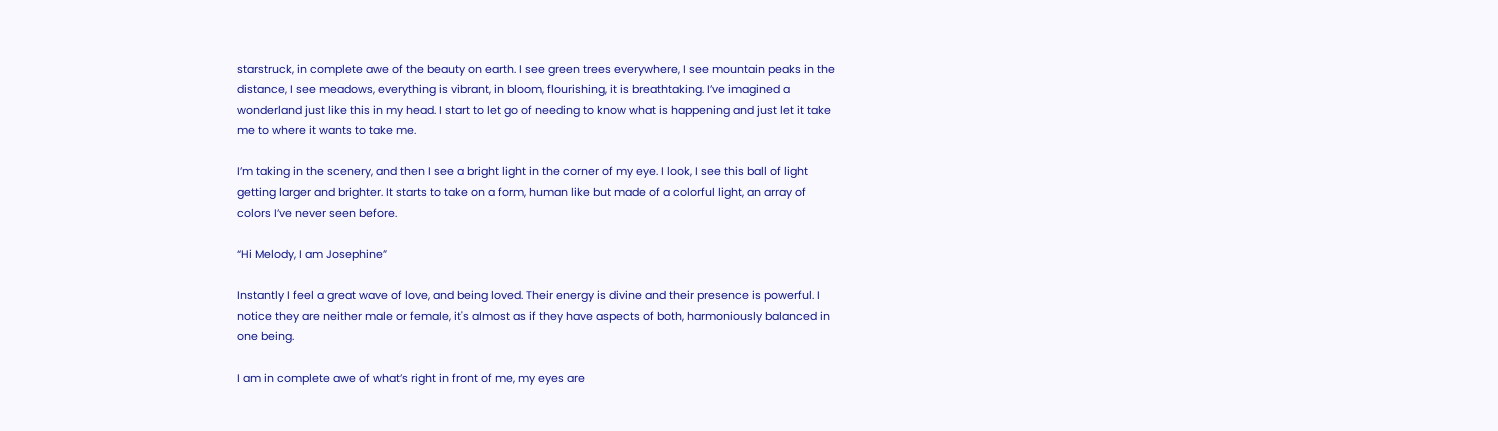starstruck, in complete awe of the beauty on earth. I see green trees everywhere, I see mountain peaks in the distance, I see meadows, everything is vibrant, in bloom, flourishing, it is breathtaking. I’ve imagined a wonderland just like this in my head. I start to let go of needing to know what is happening and just let it take me to where it wants to take me.

I’m taking in the scenery, and then I see a bright light in the corner of my eye. I look, I see this ball of light getting larger and brighter. It starts to take on a form, human like but made of a colorful light, an array of colors I’ve never seen before.

“Hi Melody, I am Josephine”

Instantly I feel a great wave of love, and being loved. Their energy is divine and their presence is powerful. I notice they are neither male or female, it's almost as if they have aspects of both, harmoniously balanced in one being.

I am in complete awe of what’s right in front of me, my eyes are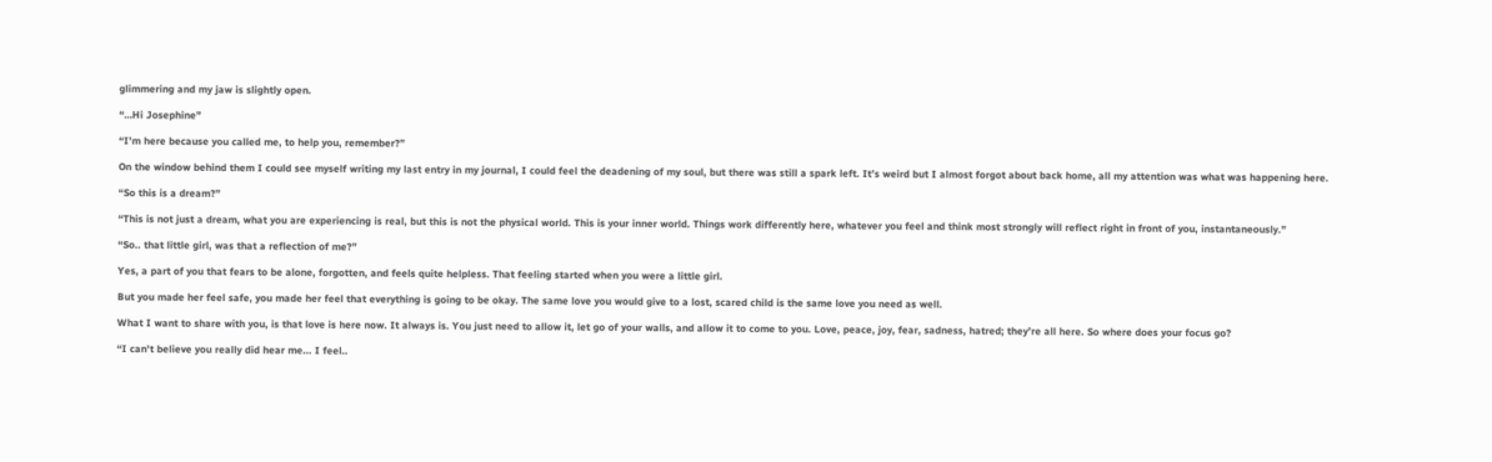glimmering and my jaw is slightly open.

“…Hi Josephine”

“I’m here because you called me, to help you, remember?”

On the window behind them I could see myself writing my last entry in my journal, I could feel the deadening of my soul, but there was still a spark left. It’s weird but I almost forgot about back home, all my attention was what was happening here.

“So this is a dream?”

“This is not just a dream, what you are experiencing is real, but this is not the physical world. This is your inner world. Things work differently here, whatever you feel and think most strongly will reflect right in front of you, instantaneously.”

“So.. that little girl, was that a reflection of me?”

Yes, a part of you that fears to be alone, forgotten, and feels quite helpless. That feeling started when you were a little girl.

But you made her feel safe, you made her feel that everything is going to be okay. The same love you would give to a lost, scared child is the same love you need as well.

What I want to share with you, is that love is here now. It always is. You just need to allow it, let go of your walls, and allow it to come to you. Love, peace, joy, fear, sadness, hatred; they’re all here. So where does your focus go?

“I can't believe you really did hear me... I feel..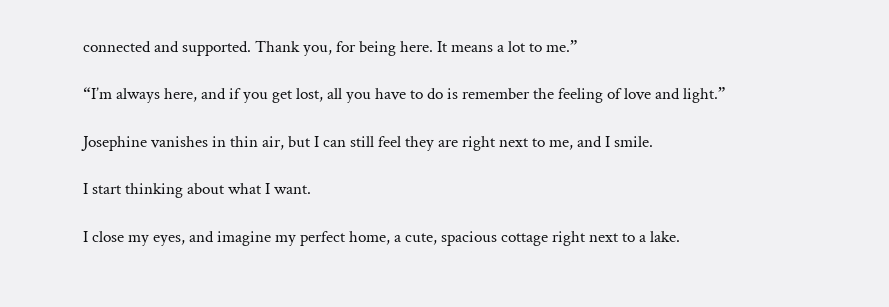connected and supported. Thank you, for being here. It means a lot to me.”

“I’m always here, and if you get lost, all you have to do is remember the feeling of love and light.”

Josephine vanishes in thin air, but I can still feel they are right next to me, and I smile.

I start thinking about what I want.

I close my eyes, and imagine my perfect home, a cute, spacious cottage right next to a lake.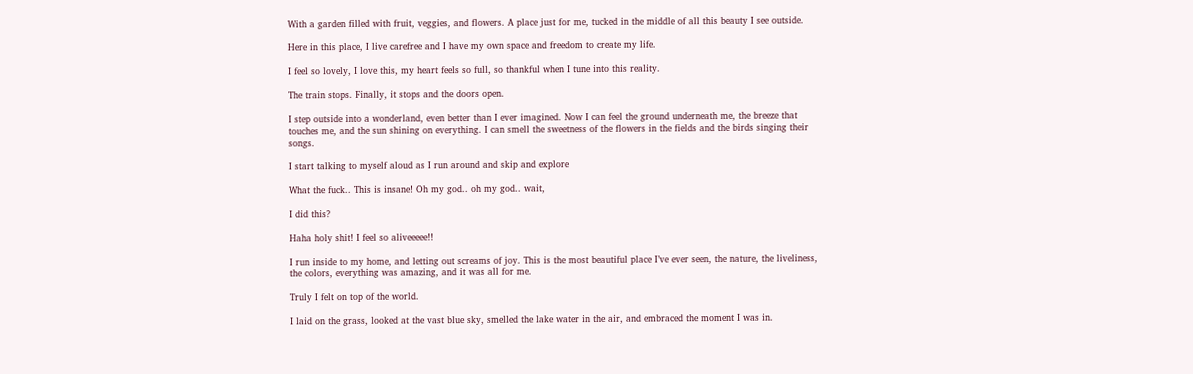With a garden filled with fruit, veggies, and flowers. A place just for me, tucked in the middle of all this beauty I see outside.

Here in this place, I live carefree and I have my own space and freedom to create my life.

I feel so lovely, I love this, my heart feels so full, so thankful when I tune into this reality.

The train stops. Finally, it stops and the doors open.

I step outside into a wonderland, even better than I ever imagined. Now I can feel the ground underneath me, the breeze that touches me, and the sun shining on everything. I can smell the sweetness of the flowers in the fields and the birds singing their songs.

I start talking to myself aloud as I run around and skip and explore

What the fuck.. This is insane! Oh my god.. oh my god.. wait,

I did this?

Haha holy shit! I feel so aliveeeee!!

I run inside to my home, and letting out screams of joy. This is the most beautiful place I’ve ever seen, the nature, the liveliness, the colors, everything was amazing, and it was all for me.

Truly I felt on top of the world.

I laid on the grass, looked at the vast blue sky, smelled the lake water in the air, and embraced the moment I was in.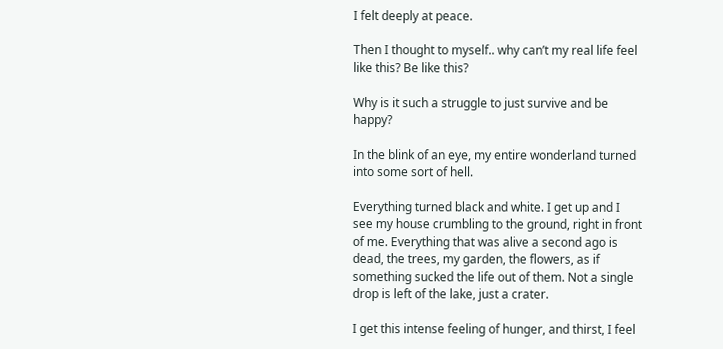I felt deeply at peace.

Then I thought to myself.. why can’t my real life feel like this? Be like this?

Why is it such a struggle to just survive and be happy?

In the blink of an eye, my entire wonderland turned into some sort of hell.

Everything turned black and white. I get up and I see my house crumbling to the ground, right in front of me. Everything that was alive a second ago is dead, the trees, my garden, the flowers, as if something sucked the life out of them. Not a single drop is left of the lake, just a crater.

I get this intense feeling of hunger, and thirst, I feel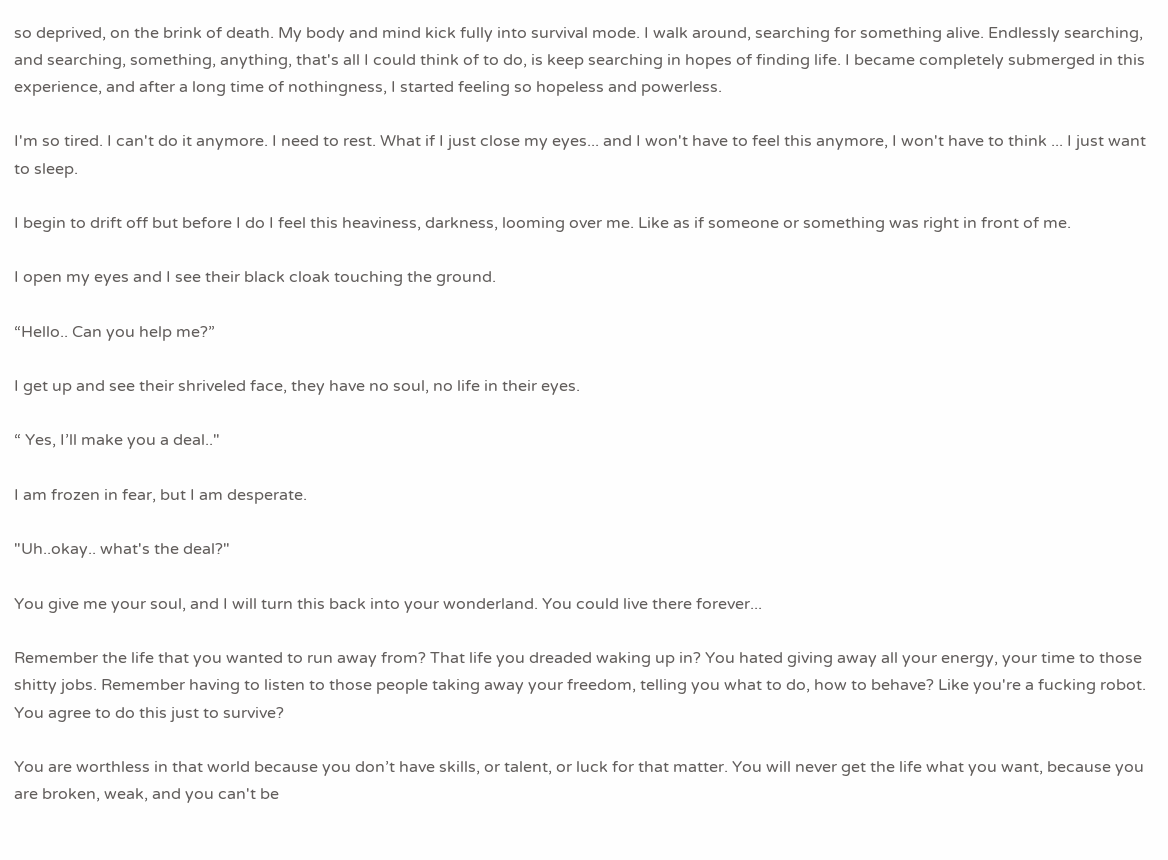so deprived, on the brink of death. My body and mind kick fully into survival mode. I walk around, searching for something alive. Endlessly searching, and searching, something, anything, that's all I could think of to do, is keep searching in hopes of finding life. I became completely submerged in this experience, and after a long time of nothingness, I started feeling so hopeless and powerless.

I'm so tired. I can't do it anymore. I need to rest. What if I just close my eyes... and I won't have to feel this anymore, I won't have to think ... I just want to sleep.

I begin to drift off but before I do I feel this heaviness, darkness, looming over me. Like as if someone or something was right in front of me.

I open my eyes and I see their black cloak touching the ground.

“Hello.. Can you help me?”

I get up and see their shriveled face, they have no soul, no life in their eyes.

“ Yes, I’ll make you a deal.."

I am frozen in fear, but I am desperate.

"Uh..okay.. what's the deal?"

You give me your soul, and I will turn this back into your wonderland. You could live there forever...

Remember the life that you wanted to run away from? That life you dreaded waking up in? You hated giving away all your energy, your time to those shitty jobs. Remember having to listen to those people taking away your freedom, telling you what to do, how to behave? Like you're a fucking robot. You agree to do this just to survive?

You are worthless in that world because you don’t have skills, or talent, or luck for that matter. You will never get the life what you want, because you are broken, weak, and you can't be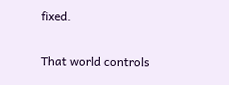fixed.

That world controls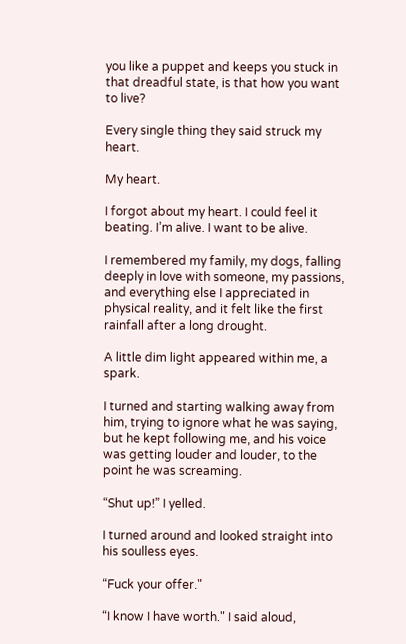you like a puppet and keeps you stuck in that dreadful state, is that how you want to live?

Every single thing they said struck my heart.

My heart.

I forgot about my heart. I could feel it beating. I’m alive. I want to be alive.

I remembered my family, my dogs, falling deeply in love with someone, my passions, and everything else I appreciated in physical reality, and it felt like the first rainfall after a long drought.

A little dim light appeared within me, a spark.

I turned and starting walking away from him, trying to ignore what he was saying, but he kept following me, and his voice was getting louder and louder, to the point he was screaming.

“Shut up!” I yelled.

I turned around and looked straight into his soulless eyes.

“Fuck your offer."

“I know I have worth." I said aloud,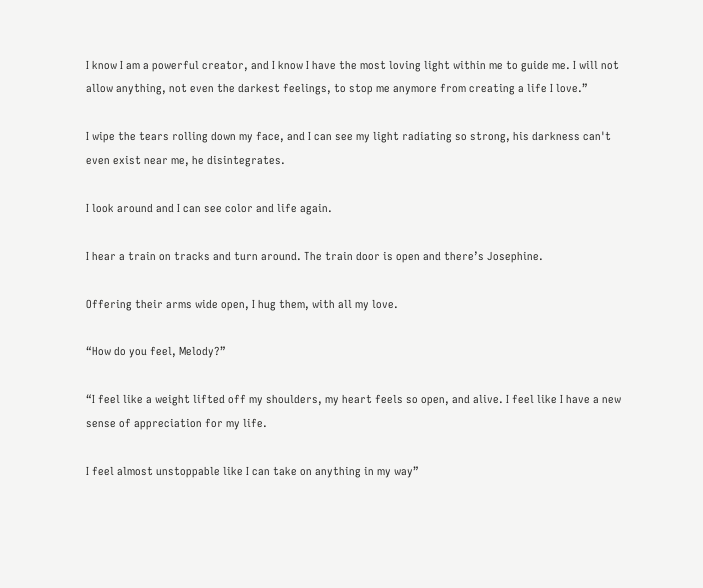I know I am a powerful creator, and I know I have the most loving light within me to guide me. I will not allow anything, not even the darkest feelings, to stop me anymore from creating a life I love.”

I wipe the tears rolling down my face, and I can see my light radiating so strong, his darkness can't even exist near me, he disintegrates.

I look around and I can see color and life again.

I hear a train on tracks and turn around. The train door is open and there’s Josephine.

Offering their arms wide open, I hug them, with all my love.

“How do you feel, Melody?”

“I feel like a weight lifted off my shoulders, my heart feels so open, and alive. I feel like I have a new sense of appreciation for my life.

I feel almost unstoppable like I can take on anything in my way”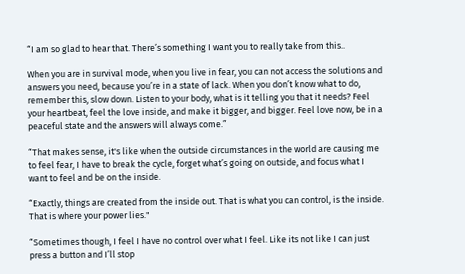“I am so glad to hear that. There’s something I want you to really take from this..

When you are in survival mode, when you live in fear, you can not access the solutions and answers you need, because you’re in a state of lack. When you don’t know what to do, remember this, slow down. Listen to your body, what is it telling you that it needs? Feel your heartbeat, feel the love inside, and make it bigger, and bigger. Feel love now, be in a peaceful state and the answers will always come.”

“That makes sense, it's like when the outside circumstances in the world are causing me to feel fear, I have to break the cycle, forget what’s going on outside, and focus what I want to feel and be on the inside.

“Exactly, things are created from the inside out. That is what you can control, is the inside. That is where your power lies."

“Sometimes though, I feel I have no control over what I feel. Like its not like I can just press a button and I’ll stop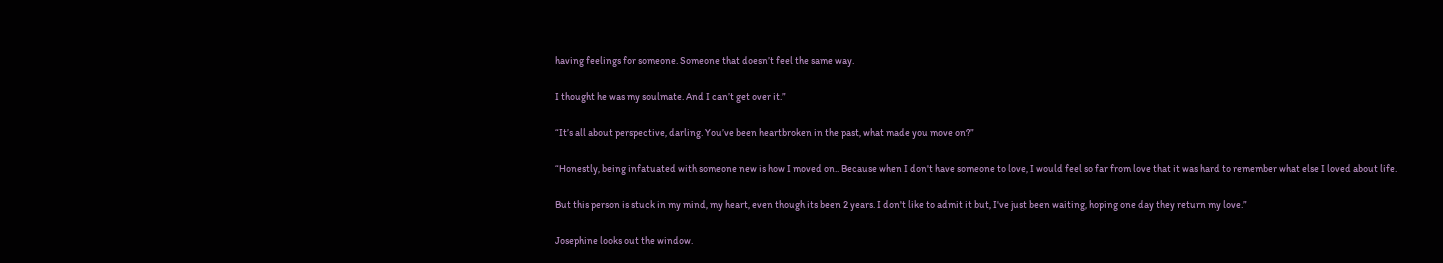having feelings for someone. Someone that doesn’t feel the same way.

I thought he was my soulmate. And I can’t get over it.”

“It’s all about perspective, darling. You’ve been heartbroken in the past, what made you move on?”

“Honestly, being infatuated with someone new is how I moved on.. Because when I don't have someone to love, I would feel so far from love that it was hard to remember what else I loved about life.

But this person is stuck in my mind, my heart, even though its been 2 years. I don't like to admit it but, I've just been waiting, hoping one day they return my love.”

Josephine looks out the window.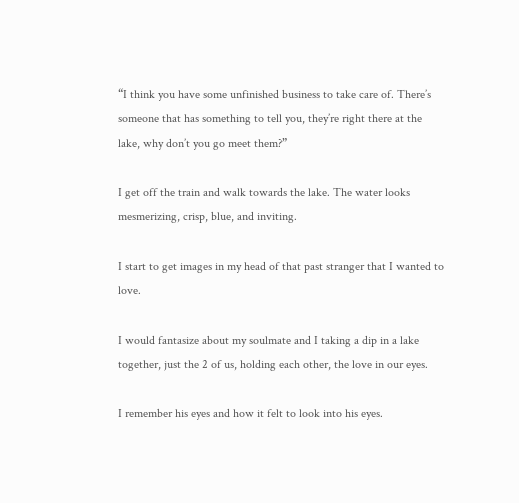“I think you have some unfinished business to take care of. There’s someone that has something to tell you, they’re right there at the lake, why don’t you go meet them?”

I get off the train and walk towards the lake. The water looks mesmerizing, crisp, blue, and inviting.

I start to get images in my head of that past stranger that I wanted to love.

I would fantasize about my soulmate and I taking a dip in a lake together, just the 2 of us, holding each other, the love in our eyes.

I remember his eyes and how it felt to look into his eyes.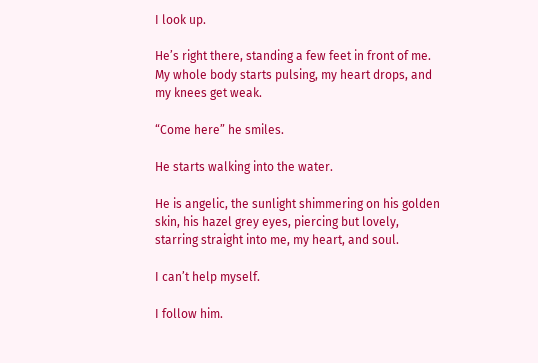I look up.

He’s right there, standing a few feet in front of me. My whole body starts pulsing, my heart drops, and my knees get weak.

“Come here” he smiles.

He starts walking into the water.

He is angelic, the sunlight shimmering on his golden skin, his hazel grey eyes, piercing but lovely, starring straight into me, my heart, and soul.

I can’t help myself.

I follow him.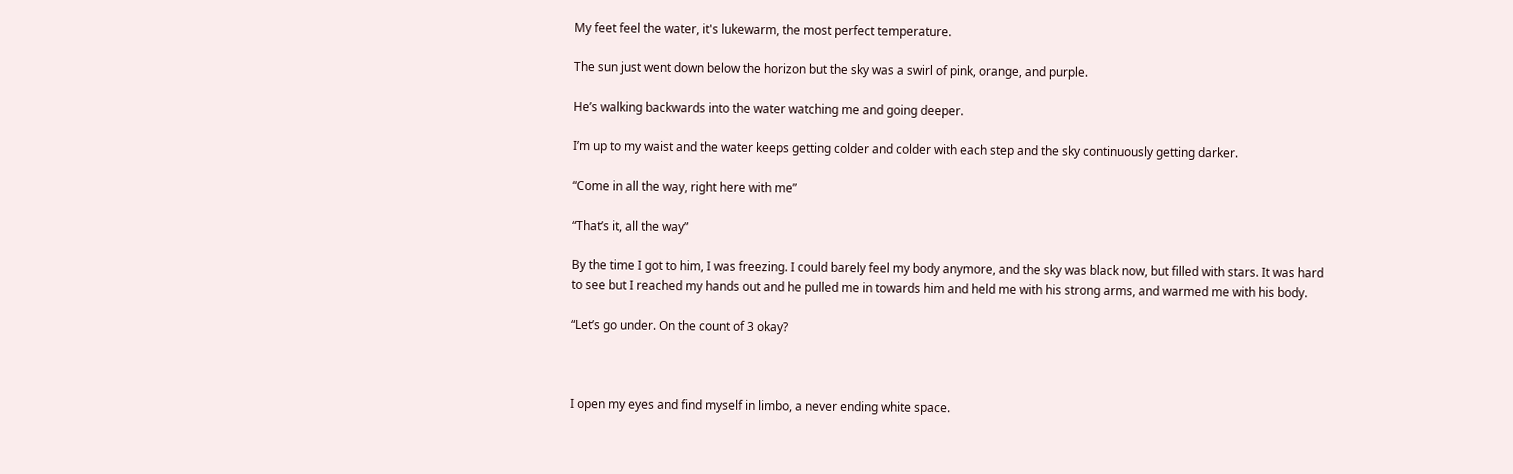My feet feel the water, it's lukewarm, the most perfect temperature.

The sun just went down below the horizon but the sky was a swirl of pink, orange, and purple.

He’s walking backwards into the water watching me and going deeper.

I’m up to my waist and the water keeps getting colder and colder with each step and the sky continuously getting darker.

“Come in all the way, right here with me”

“That’s it, all the way”

By the time I got to him, I was freezing. I could barely feel my body anymore, and the sky was black now, but filled with stars. It was hard to see but I reached my hands out and he pulled me in towards him and held me with his strong arms, and warmed me with his body.

“Let’s go under. On the count of 3 okay?



I open my eyes and find myself in limbo, a never ending white space.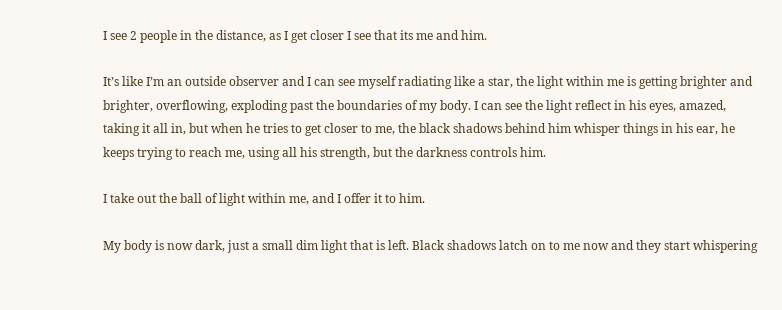I see 2 people in the distance, as I get closer I see that its me and him.

It’s like I’m an outside observer and I can see myself radiating like a star, the light within me is getting brighter and brighter, overflowing, exploding past the boundaries of my body. I can see the light reflect in his eyes, amazed, taking it all in, but when he tries to get closer to me, the black shadows behind him whisper things in his ear, he keeps trying to reach me, using all his strength, but the darkness controls him.

I take out the ball of light within me, and I offer it to him.

My body is now dark, just a small dim light that is left. Black shadows latch on to me now and they start whispering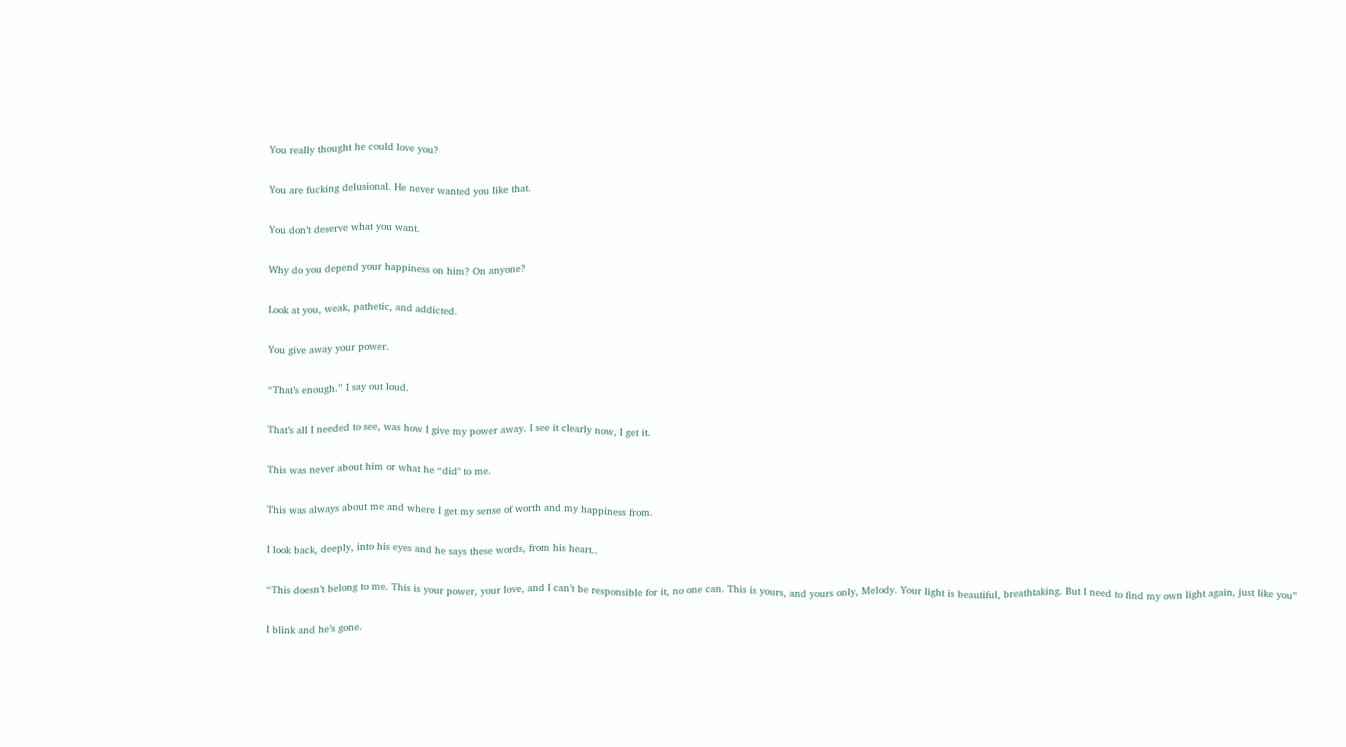You really thought he could love you?

You are fucking delusional. He never wanted you like that.

You don’t deserve what you want.

Why do you depend your happiness on him? On anyone?

Look at you, weak, pathetic, and addicted.

You give away your power.

“That’s enough.” I say out loud.

That’s all I needed to see, was how I give my power away. I see it clearly now, I get it.

This was never about him or what he “did" to me.

This was always about me and where I get my sense of worth and my happiness from.

I look back, deeply, into his eyes and he says these words, from his heart..

“This doesn’t belong to me. This is your power, your love, and I can’t be responsible for it, no one can. This is yours, and yours only, Melody. Your light is beautiful, breathtaking. But I need to find my own light again, just like you”

I blink and he’s gone.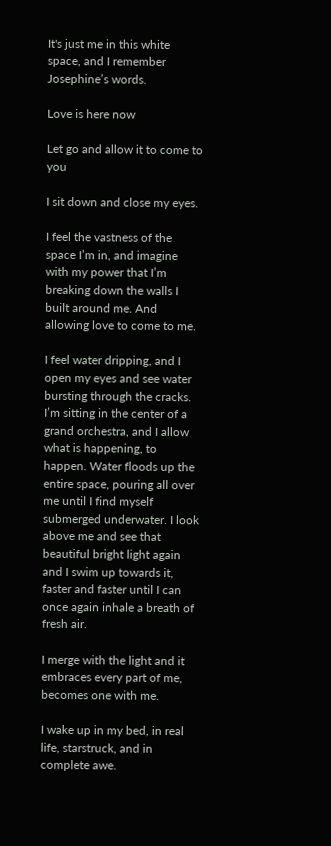It's just me in this white space, and I remember Josephine’s words.

Love is here now

Let go and allow it to come to you

I sit down and close my eyes.

I feel the vastness of the space I’m in, and imagine with my power that I’m breaking down the walls I built around me. And allowing love to come to me.

I feel water dripping, and I open my eyes and see water bursting through the cracks. I’m sitting in the center of a grand orchestra, and I allow what is happening, to happen. Water floods up the entire space, pouring all over me until I find myself submerged underwater. I look above me and see that beautiful bright light again and I swim up towards it, faster and faster until I can once again inhale a breath of fresh air.

I merge with the light and it embraces every part of me, becomes one with me.

I wake up in my bed, in real life, starstruck, and in complete awe.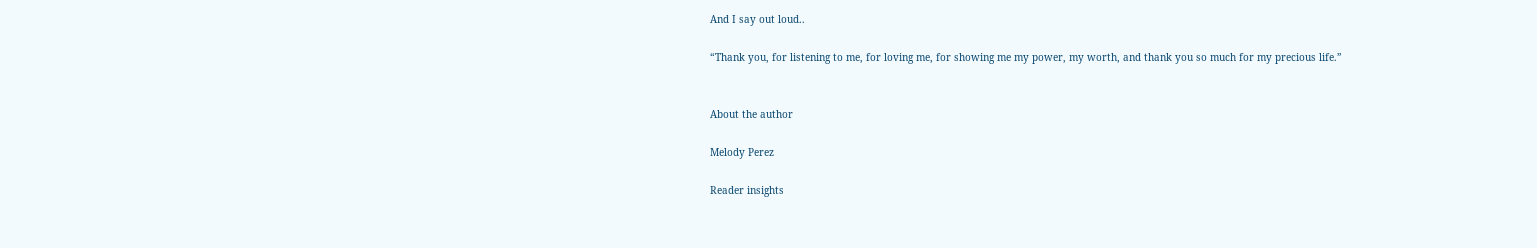And I say out loud..

“Thank you, for listening to me, for loving me, for showing me my power, my worth, and thank you so much for my precious life.”


About the author

Melody Perez

Reader insights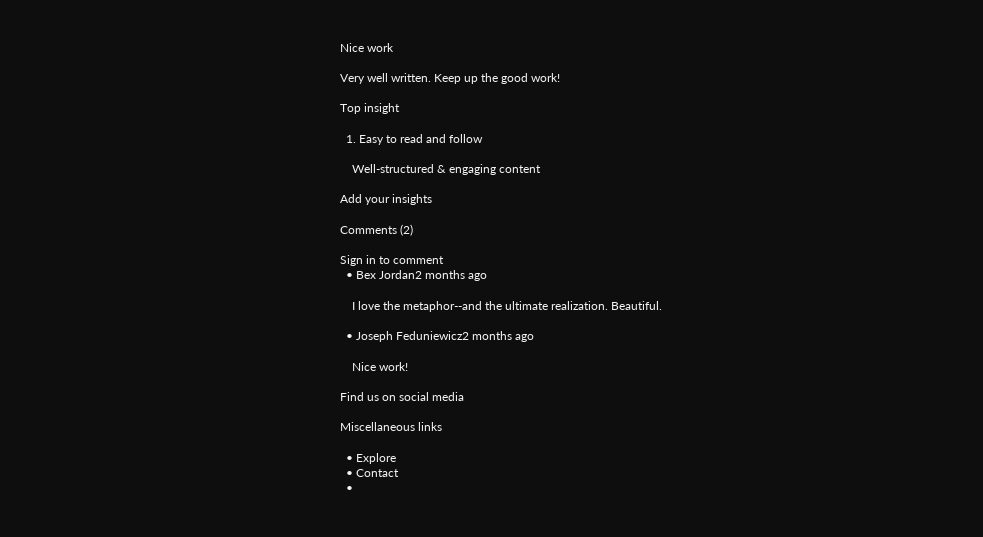Nice work

Very well written. Keep up the good work!

Top insight

  1. Easy to read and follow

    Well-structured & engaging content

Add your insights

Comments (2)

Sign in to comment
  • Bex Jordan2 months ago

    I love the metaphor--and the ultimate realization. Beautiful.

  • Joseph Feduniewicz2 months ago

    Nice work!

Find us on social media

Miscellaneous links

  • Explore
  • Contact
  •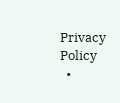Privacy Policy
  •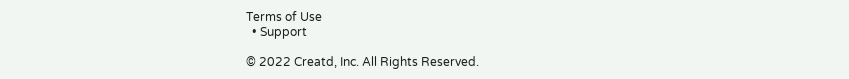Terms of Use
  • Support

© 2022 Creatd, Inc. All Rights Reserved.